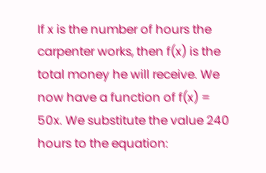If x is the number of hours the carpenter works, then f(x) is the total money he will receive. We now have a function of f(x) = 50x. We substitute the value 240 hours to the equation: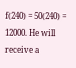f(240) = 50(240) = 12000. He will receive a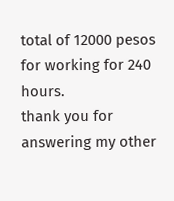total of 12000 pesos for working for 240 hours.
thank you for answering my other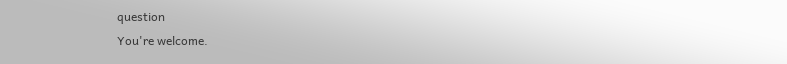question
You're welcome.